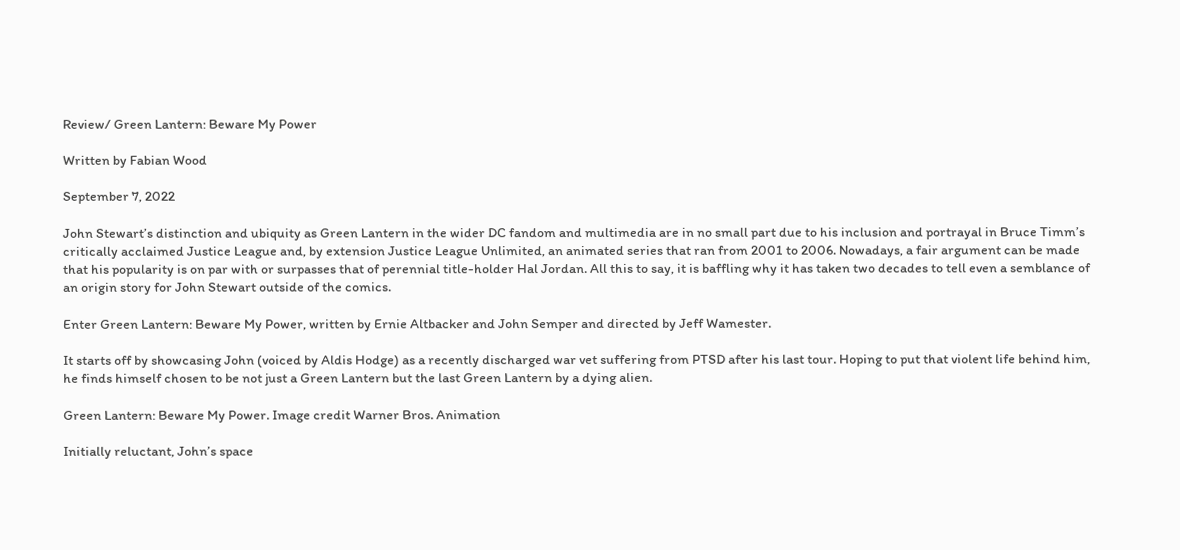Review/ Green Lantern: Beware My Power

Written by Fabian Wood

September 7, 2022

John Stewart’s distinction and ubiquity as Green Lantern in the wider DC fandom and multimedia are in no small part due to his inclusion and portrayal in Bruce Timm’s critically acclaimed Justice League and, by extension Justice League Unlimited, an animated series that ran from 2001 to 2006. Nowadays, a fair argument can be made that his popularity is on par with or surpasses that of perennial title-holder Hal Jordan. All this to say, it is baffling why it has taken two decades to tell even a semblance of an origin story for John Stewart outside of the comics.

Enter Green Lantern: Beware My Power, written by Ernie Altbacker and John Semper and directed by Jeff Wamester.

It starts off by showcasing John (voiced by Aldis Hodge) as a recently discharged war vet suffering from PTSD after his last tour. Hoping to put that violent life behind him, he finds himself chosen to be not just a Green Lantern but the last Green Lantern by a dying alien.

Green Lantern: Beware My Power. Image credit Warner Bros. Animation

Initially reluctant, John’s space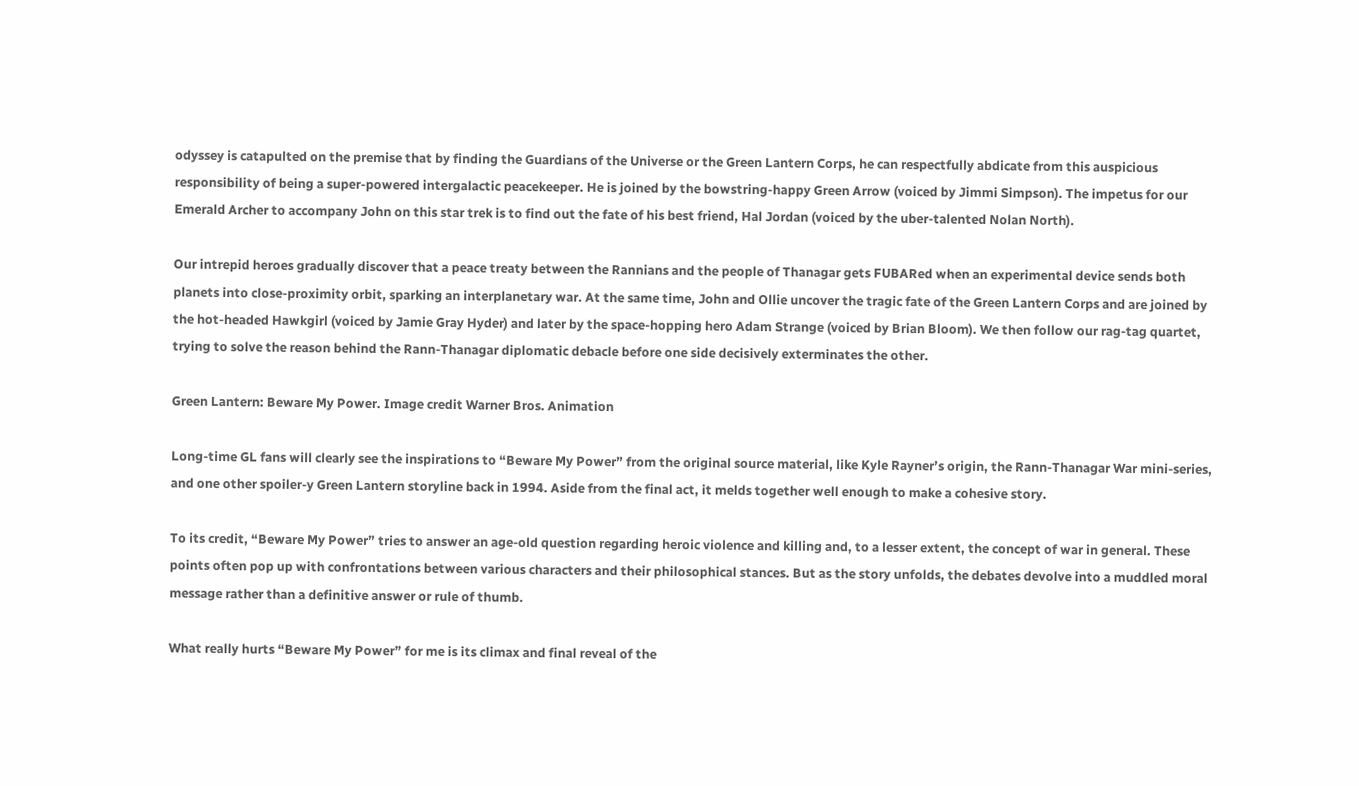odyssey is catapulted on the premise that by finding the Guardians of the Universe or the Green Lantern Corps, he can respectfully abdicate from this auspicious responsibility of being a super-powered intergalactic peacekeeper. He is joined by the bowstring-happy Green Arrow (voiced by Jimmi Simpson). The impetus for our Emerald Archer to accompany John on this star trek is to find out the fate of his best friend, Hal Jordan (voiced by the uber-talented Nolan North).

Our intrepid heroes gradually discover that a peace treaty between the Rannians and the people of Thanagar gets FUBARed when an experimental device sends both planets into close-proximity orbit, sparking an interplanetary war. At the same time, John and Ollie uncover the tragic fate of the Green Lantern Corps and are joined by the hot-headed Hawkgirl (voiced by Jamie Gray Hyder) and later by the space-hopping hero Adam Strange (voiced by Brian Bloom). We then follow our rag-tag quartet, trying to solve the reason behind the Rann-Thanagar diplomatic debacle before one side decisively exterminates the other.

Green Lantern: Beware My Power. Image credit Warner Bros. Animation

Long-time GL fans will clearly see the inspirations to “Beware My Power” from the original source material, like Kyle Rayner’s origin, the Rann-Thanagar War mini-series, and one other spoiler-y Green Lantern storyline back in 1994. Aside from the final act, it melds together well enough to make a cohesive story.

To its credit, “Beware My Power” tries to answer an age-old question regarding heroic violence and killing and, to a lesser extent, the concept of war in general. These points often pop up with confrontations between various characters and their philosophical stances. But as the story unfolds, the debates devolve into a muddled moral message rather than a definitive answer or rule of thumb.

What really hurts “Beware My Power” for me is its climax and final reveal of the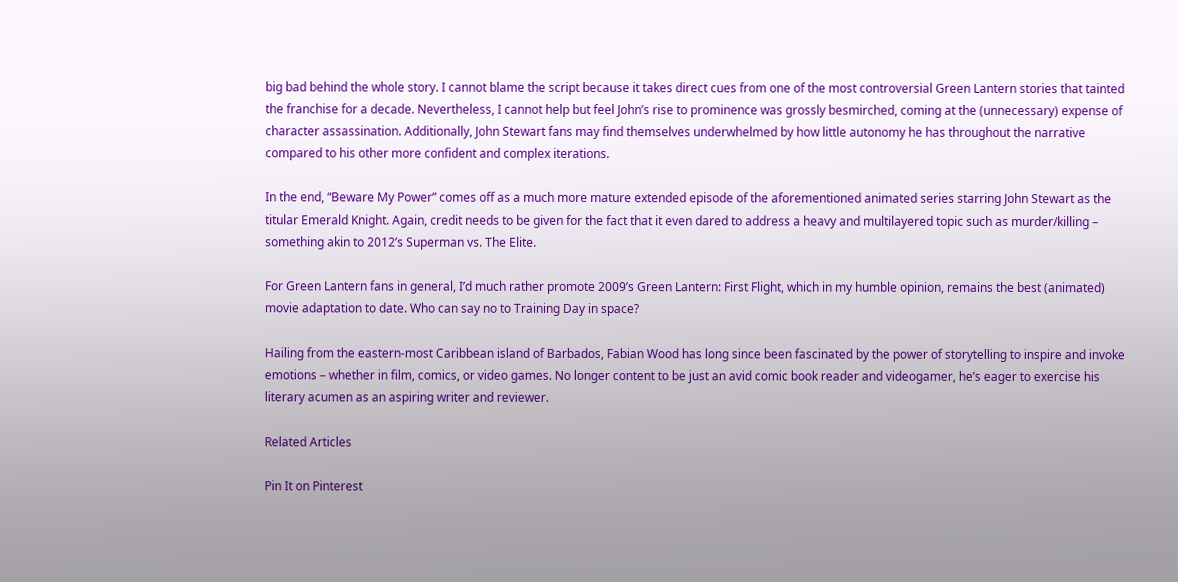big bad behind the whole story. I cannot blame the script because it takes direct cues from one of the most controversial Green Lantern stories that tainted the franchise for a decade. Nevertheless, I cannot help but feel John’s rise to prominence was grossly besmirched, coming at the (unnecessary) expense of character assassination. Additionally, John Stewart fans may find themselves underwhelmed by how little autonomy he has throughout the narrative compared to his other more confident and complex iterations.

In the end, “Beware My Power” comes off as a much more mature extended episode of the aforementioned animated series starring John Stewart as the titular Emerald Knight. Again, credit needs to be given for the fact that it even dared to address a heavy and multilayered topic such as murder/killing – something akin to 2012’s Superman vs. The Elite.

For Green Lantern fans in general, I’d much rather promote 2009’s Green Lantern: First Flight, which in my humble opinion, remains the best (animated) movie adaptation to date. Who can say no to Training Day in space?

Hailing from the eastern-most Caribbean island of Barbados, Fabian Wood has long since been fascinated by the power of storytelling to inspire and invoke emotions – whether in film, comics, or video games. No longer content to be just an avid comic book reader and videogamer, he’s eager to exercise his literary acumen as an aspiring writer and reviewer.

Related Articles

Pin It on Pinterest